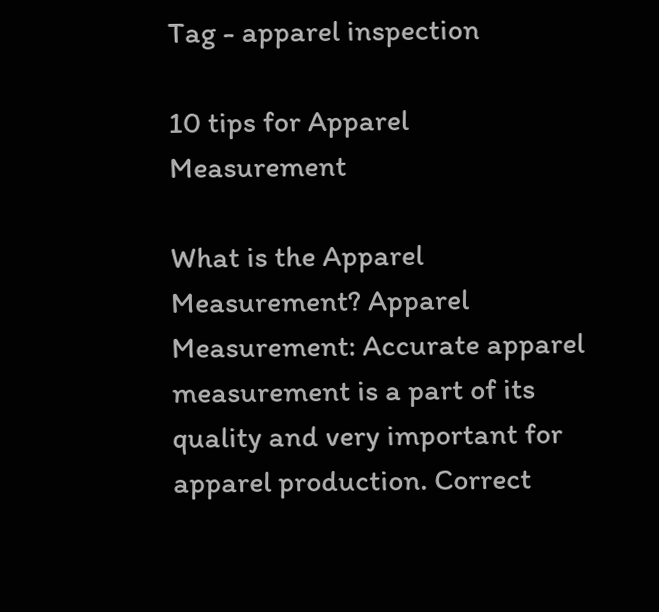Tag - apparel inspection

10 tips for Apparel Measurement

What is the Apparel Measurement? Apparel Measurement: Accurate apparel measurement is a part of its quality and very important for apparel production. Correct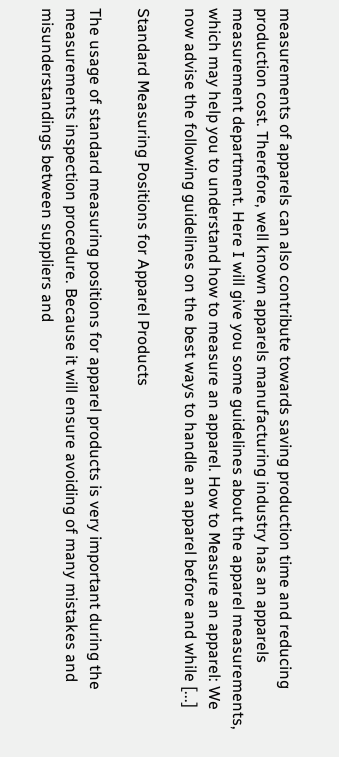measurements of apparels can also contribute towards saving production time and reducing production cost. Therefore, well known apparels manufacturing industry has an apparels measurement department. Here I will give you some guidelines about the apparel measurements, which may help you to understand how to measure an apparel. How to Measure an apparel: We now advise the following guidelines on the best ways to handle an apparel before and while [...]

Standard Measuring Positions for Apparel Products

The usage of standard measuring positions for apparel products is very important during the measurements inspection procedure. Because it will ensure avoiding of many mistakes and misunderstandings between suppliers and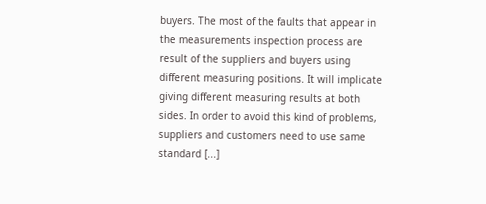buyers. The most of the faults that appear in the measurements inspection process are result of the suppliers and buyers using different measuring positions. It will implicate giving different measuring results at both sides. In order to avoid this kind of problems, suppliers and customers need to use same standard [...]